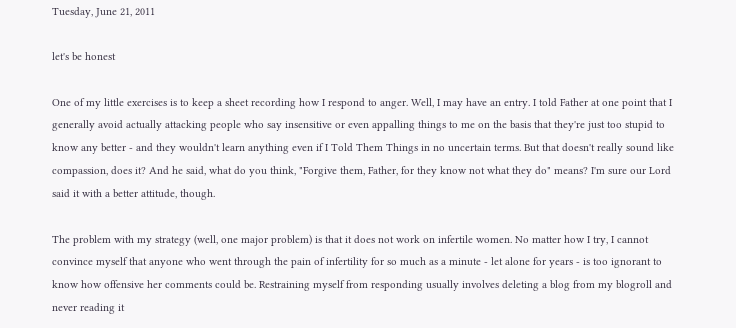Tuesday, June 21, 2011

let's be honest

One of my little exercises is to keep a sheet recording how I respond to anger. Well, I may have an entry. I told Father at one point that I generally avoid actually attacking people who say insensitive or even appalling things to me on the basis that they're just too stupid to know any better - and they wouldn't learn anything even if I Told Them Things in no uncertain terms. But that doesn't really sound like compassion, does it? And he said, what do you think, "Forgive them, Father, for they know not what they do" means? I'm sure our Lord said it with a better attitude, though.

The problem with my strategy (well, one major problem) is that it does not work on infertile women. No matter how I try, I cannot convince myself that anyone who went through the pain of infertility for so much as a minute - let alone for years - is too ignorant to know how offensive her comments could be. Restraining myself from responding usually involves deleting a blog from my blogroll and never reading it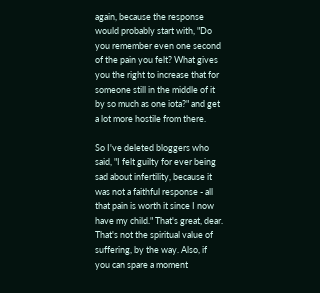again, because the response would probably start with, "Do you remember even one second of the pain you felt? What gives you the right to increase that for someone still in the middle of it by so much as one iota?" and get a lot more hostile from there.

So I've deleted bloggers who said, "I felt guilty for ever being sad about infertility, because it was not a faithful response - all that pain is worth it since I now have my child." That's great, dear. That's not the spiritual value of suffering, by the way. Also, if you can spare a moment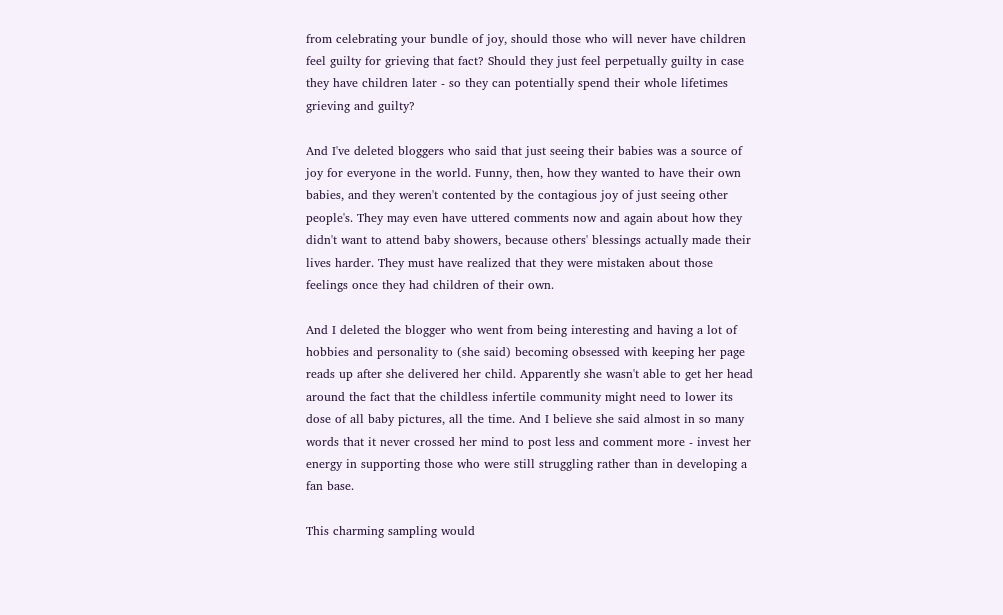from celebrating your bundle of joy, should those who will never have children feel guilty for grieving that fact? Should they just feel perpetually guilty in case they have children later - so they can potentially spend their whole lifetimes grieving and guilty?

And I've deleted bloggers who said that just seeing their babies was a source of joy for everyone in the world. Funny, then, how they wanted to have their own babies, and they weren't contented by the contagious joy of just seeing other people's. They may even have uttered comments now and again about how they didn't want to attend baby showers, because others' blessings actually made their lives harder. They must have realized that they were mistaken about those feelings once they had children of their own.

And I deleted the blogger who went from being interesting and having a lot of hobbies and personality to (she said) becoming obsessed with keeping her page reads up after she delivered her child. Apparently she wasn't able to get her head around the fact that the childless infertile community might need to lower its dose of all baby pictures, all the time. And I believe she said almost in so many words that it never crossed her mind to post less and comment more - invest her energy in supporting those who were still struggling rather than in developing a fan base.

This charming sampling would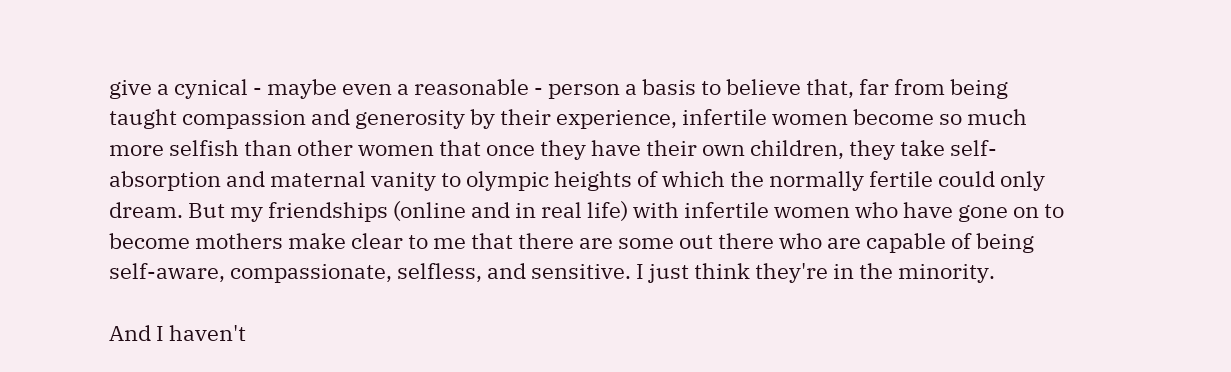give a cynical - maybe even a reasonable - person a basis to believe that, far from being taught compassion and generosity by their experience, infertile women become so much more selfish than other women that once they have their own children, they take self-absorption and maternal vanity to olympic heights of which the normally fertile could only dream. But my friendships (online and in real life) with infertile women who have gone on to become mothers make clear to me that there are some out there who are capable of being self-aware, compassionate, selfless, and sensitive. I just think they're in the minority.

And I haven't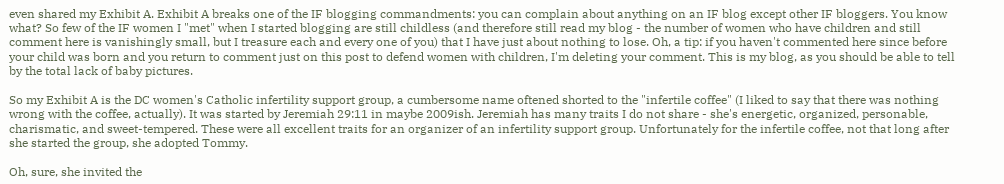even shared my Exhibit A. Exhibit A breaks one of the IF blogging commandments: you can complain about anything on an IF blog except other IF bloggers. You know what? So few of the IF women I "met" when I started blogging are still childless (and therefore still read my blog - the number of women who have children and still comment here is vanishingly small, but I treasure each and every one of you) that I have just about nothing to lose. Oh, a tip: if you haven't commented here since before your child was born and you return to comment just on this post to defend women with children, I'm deleting your comment. This is my blog, as you should be able to tell by the total lack of baby pictures.

So my Exhibit A is the DC women's Catholic infertility support group, a cumbersome name oftened shorted to the "infertile coffee" (I liked to say that there was nothing wrong with the coffee, actually). It was started by Jeremiah 29:11 in maybe 2009ish. Jeremiah has many traits I do not share - she's energetic, organized, personable, charismatic, and sweet-tempered. These were all excellent traits for an organizer of an infertility support group. Unfortunately for the infertile coffee, not that long after she started the group, she adopted Tommy.

Oh, sure, she invited the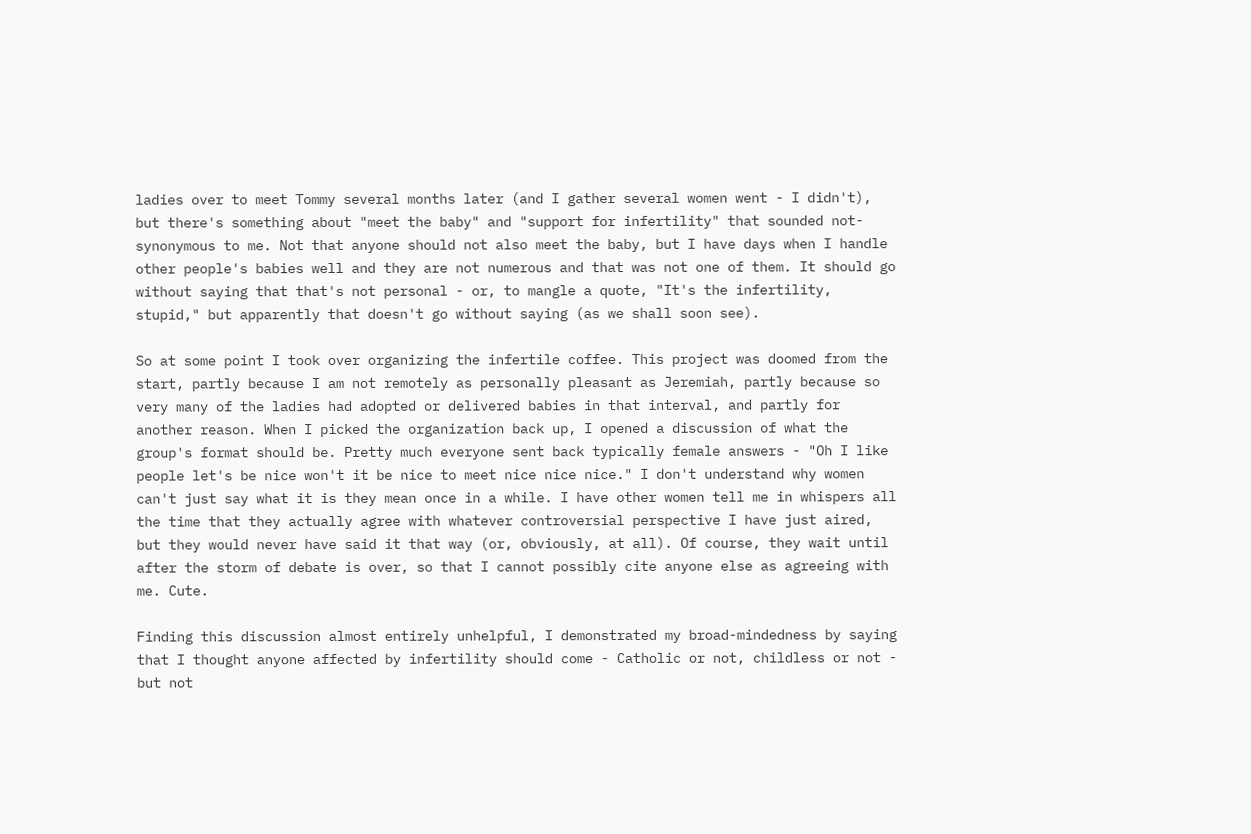ladies over to meet Tommy several months later (and I gather several women went - I didn't), but there's something about "meet the baby" and "support for infertility" that sounded not-synonymous to me. Not that anyone should not also meet the baby, but I have days when I handle other people's babies well and they are not numerous and that was not one of them. It should go without saying that that's not personal - or, to mangle a quote, "It's the infertility, stupid," but apparently that doesn't go without saying (as we shall soon see).

So at some point I took over organizing the infertile coffee. This project was doomed from the start, partly because I am not remotely as personally pleasant as Jeremiah, partly because so very many of the ladies had adopted or delivered babies in that interval, and partly for another reason. When I picked the organization back up, I opened a discussion of what the group's format should be. Pretty much everyone sent back typically female answers - "Oh I like people let's be nice won't it be nice to meet nice nice nice." I don't understand why women can't just say what it is they mean once in a while. I have other women tell me in whispers all the time that they actually agree with whatever controversial perspective I have just aired, but they would never have said it that way (or, obviously, at all). Of course, they wait until after the storm of debate is over, so that I cannot possibly cite anyone else as agreeing with me. Cute.

Finding this discussion almost entirely unhelpful, I demonstrated my broad-mindedness by saying that I thought anyone affected by infertility should come - Catholic or not, childless or not - but not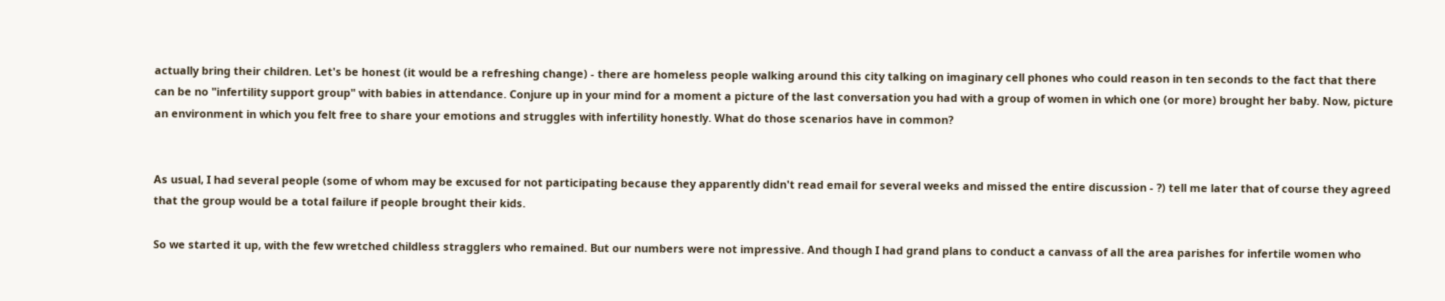actually bring their children. Let's be honest (it would be a refreshing change) - there are homeless people walking around this city talking on imaginary cell phones who could reason in ten seconds to the fact that there can be no "infertility support group" with babies in attendance. Conjure up in your mind for a moment a picture of the last conversation you had with a group of women in which one (or more) brought her baby. Now, picture an environment in which you felt free to share your emotions and struggles with infertility honestly. What do those scenarios have in common?


As usual, I had several people (some of whom may be excused for not participating because they apparently didn't read email for several weeks and missed the entire discussion - ?) tell me later that of course they agreed that the group would be a total failure if people brought their kids.

So we started it up, with the few wretched childless stragglers who remained. But our numbers were not impressive. And though I had grand plans to conduct a canvass of all the area parishes for infertile women who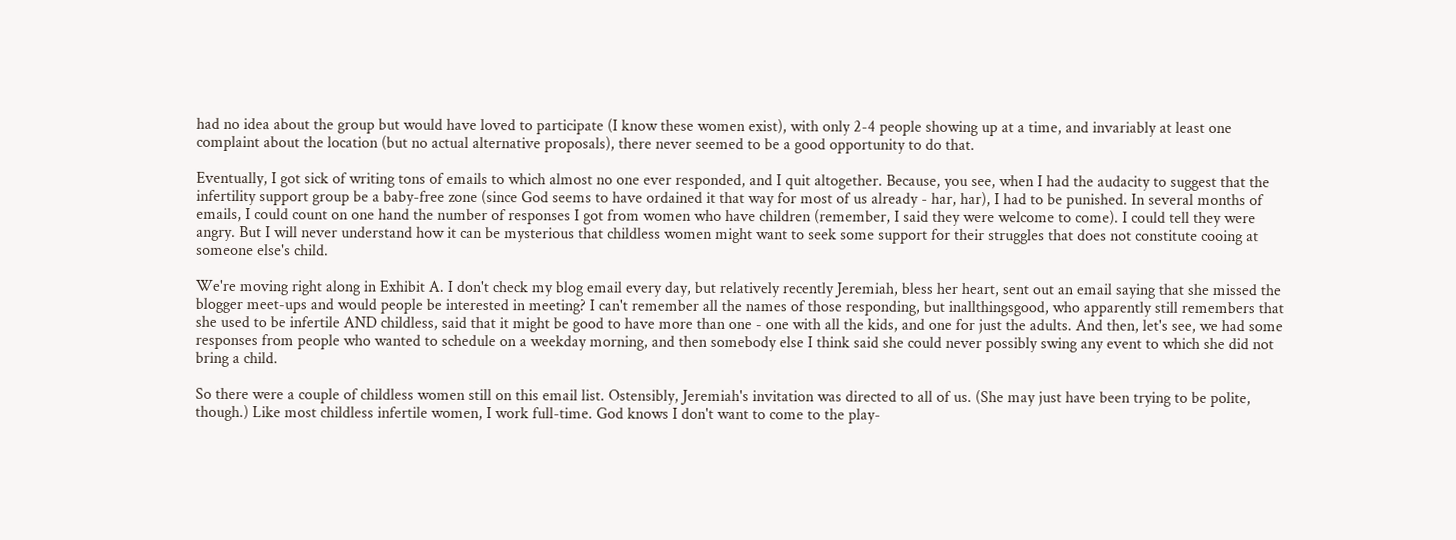had no idea about the group but would have loved to participate (I know these women exist), with only 2-4 people showing up at a time, and invariably at least one complaint about the location (but no actual alternative proposals), there never seemed to be a good opportunity to do that.

Eventually, I got sick of writing tons of emails to which almost no one ever responded, and I quit altogether. Because, you see, when I had the audacity to suggest that the infertility support group be a baby-free zone (since God seems to have ordained it that way for most of us already - har, har), I had to be punished. In several months of emails, I could count on one hand the number of responses I got from women who have children (remember, I said they were welcome to come). I could tell they were angry. But I will never understand how it can be mysterious that childless women might want to seek some support for their struggles that does not constitute cooing at someone else's child.

We're moving right along in Exhibit A. I don't check my blog email every day, but relatively recently Jeremiah, bless her heart, sent out an email saying that she missed the blogger meet-ups and would people be interested in meeting? I can't remember all the names of those responding, but inallthingsgood, who apparently still remembers that she used to be infertile AND childless, said that it might be good to have more than one - one with all the kids, and one for just the adults. And then, let's see, we had some responses from people who wanted to schedule on a weekday morning, and then somebody else I think said she could never possibly swing any event to which she did not bring a child.

So there were a couple of childless women still on this email list. Ostensibly, Jeremiah's invitation was directed to all of us. (She may just have been trying to be polite, though.) Like most childless infertile women, I work full-time. God knows I don't want to come to the play-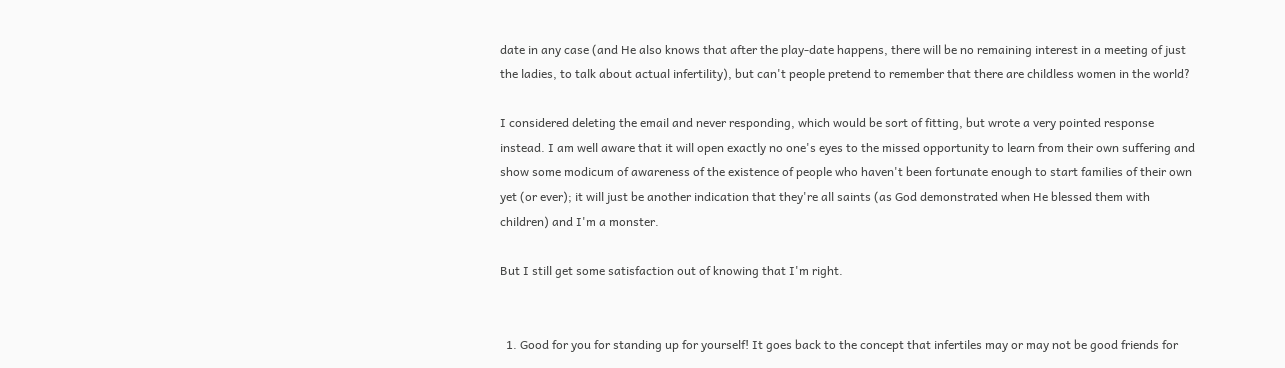date in any case (and He also knows that after the play-date happens, there will be no remaining interest in a meeting of just the ladies, to talk about actual infertility), but can't people pretend to remember that there are childless women in the world?

I considered deleting the email and never responding, which would be sort of fitting, but wrote a very pointed response instead. I am well aware that it will open exactly no one's eyes to the missed opportunity to learn from their own suffering and show some modicum of awareness of the existence of people who haven't been fortunate enough to start families of their own yet (or ever); it will just be another indication that they're all saints (as God demonstrated when He blessed them with children) and I'm a monster.

But I still get some satisfaction out of knowing that I'm right.


  1. Good for you for standing up for yourself! It goes back to the concept that infertiles may or may not be good friends for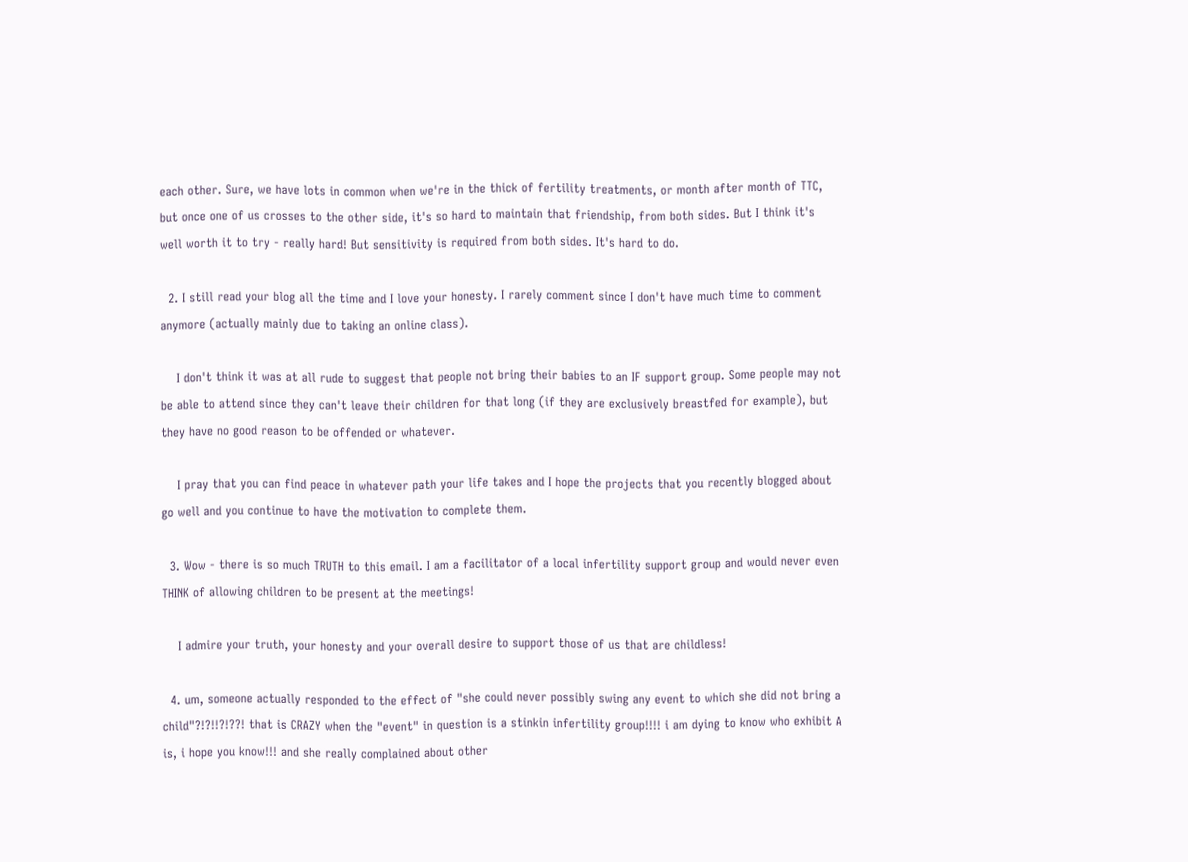each other. Sure, we have lots in common when we're in the thick of fertility treatments, or month after month of TTC, but once one of us crosses to the other side, it's so hard to maintain that friendship, from both sides. But I think it's well worth it to try - really hard! But sensitivity is required from both sides. It's hard to do.

  2. I still read your blog all the time and I love your honesty. I rarely comment since I don't have much time to comment anymore (actually mainly due to taking an online class).

    I don't think it was at all rude to suggest that people not bring their babies to an IF support group. Some people may not be able to attend since they can't leave their children for that long (if they are exclusively breastfed for example), but they have no good reason to be offended or whatever.

    I pray that you can find peace in whatever path your life takes and I hope the projects that you recently blogged about go well and you continue to have the motivation to complete them.

  3. Wow - there is so much TRUTH to this email. I am a facilitator of a local infertility support group and would never even THINK of allowing children to be present at the meetings!

    I admire your truth, your honesty and your overall desire to support those of us that are childless!

  4. um, someone actually responded to the effect of "she could never possibly swing any event to which she did not bring a child"?!?!!?!??! that is CRAZY when the "event" in question is a stinkin infertility group!!!! i am dying to know who exhibit A is, i hope you know!!! and she really complained about other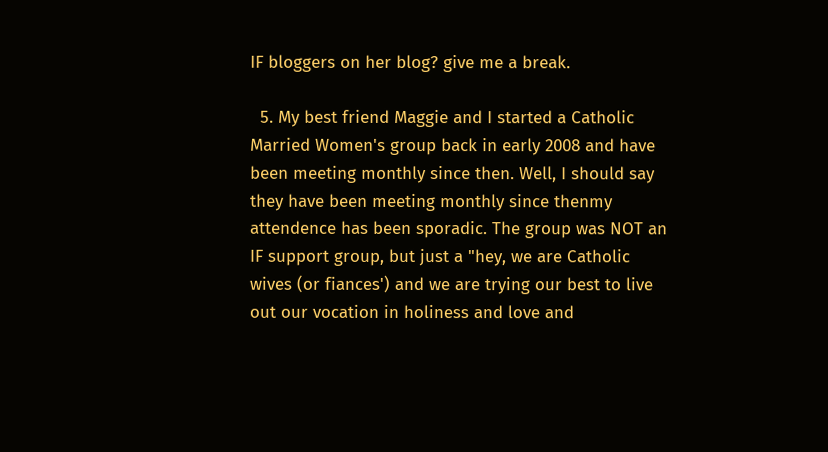IF bloggers on her blog? give me a break.

  5. My best friend Maggie and I started a Catholic Married Women's group back in early 2008 and have been meeting monthly since then. Well, I should say they have been meeting monthly since thenmy attendence has been sporadic. The group was NOT an IF support group, but just a "hey, we are Catholic wives (or fiances') and we are trying our best to live out our vocation in holiness and love and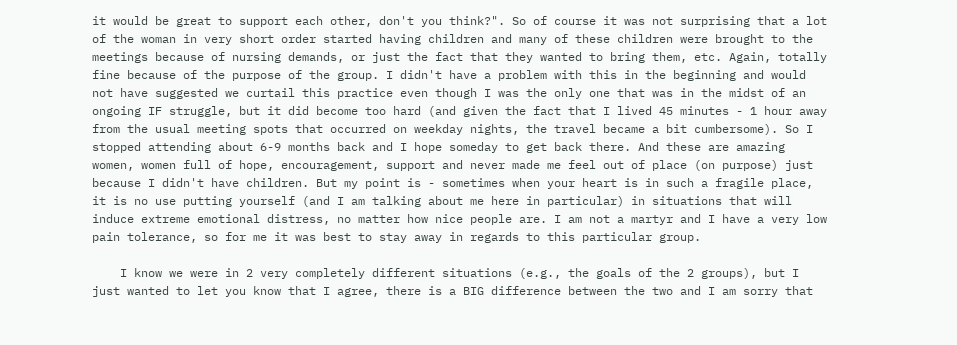it would be great to support each other, don't you think?". So of course it was not surprising that a lot of the woman in very short order started having children and many of these children were brought to the meetings because of nursing demands, or just the fact that they wanted to bring them, etc. Again, totally fine because of the purpose of the group. I didn't have a problem with this in the beginning and would not have suggested we curtail this practice even though I was the only one that was in the midst of an ongoing IF struggle, but it did become too hard (and given the fact that I lived 45 minutes - 1 hour away from the usual meeting spots that occurred on weekday nights, the travel became a bit cumbersome). So I stopped attending about 6-9 months back and I hope someday to get back there. And these are amazing women, women full of hope, encouragement, support and never made me feel out of place (on purpose) just because I didn't have children. But my point is - sometimes when your heart is in such a fragile place, it is no use putting yourself (and I am talking about me here in particular) in situations that will induce extreme emotional distress, no matter how nice people are. I am not a martyr and I have a very low pain tolerance, so for me it was best to stay away in regards to this particular group.

    I know we were in 2 very completely different situations (e.g., the goals of the 2 groups), but I just wanted to let you know that I agree, there is a BIG difference between the two and I am sorry that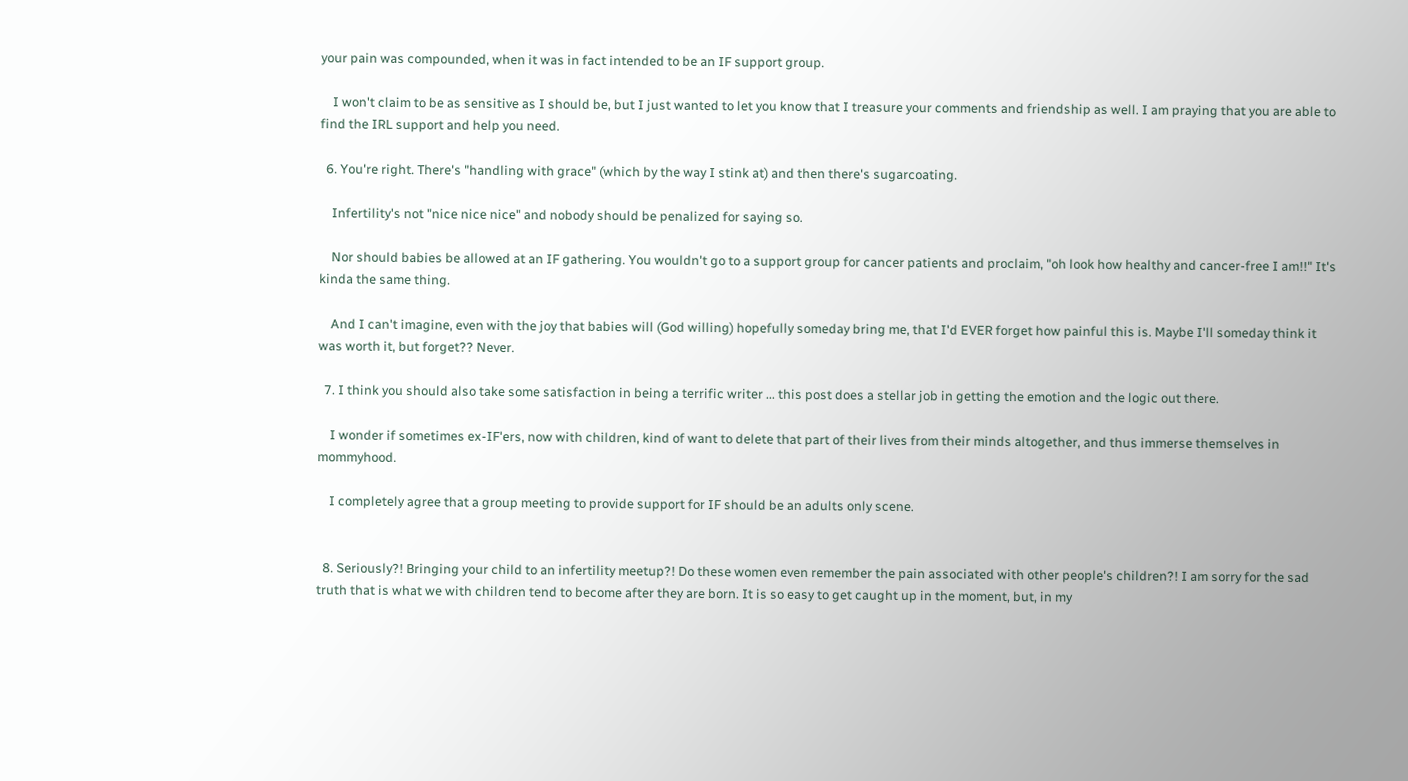your pain was compounded, when it was in fact intended to be an IF support group.

    I won't claim to be as sensitive as I should be, but I just wanted to let you know that I treasure your comments and friendship as well. I am praying that you are able to find the IRL support and help you need.

  6. You're right. There's "handling with grace" (which by the way I stink at) and then there's sugarcoating.

    Infertility's not "nice nice nice" and nobody should be penalized for saying so.

    Nor should babies be allowed at an IF gathering. You wouldn't go to a support group for cancer patients and proclaim, "oh look how healthy and cancer-free I am!!" It's kinda the same thing.

    And I can't imagine, even with the joy that babies will (God willing) hopefully someday bring me, that I'd EVER forget how painful this is. Maybe I'll someday think it was worth it, but forget?? Never.

  7. I think you should also take some satisfaction in being a terrific writer ... this post does a stellar job in getting the emotion and the logic out there.

    I wonder if sometimes ex-IF'ers, now with children, kind of want to delete that part of their lives from their minds altogether, and thus immerse themselves in mommyhood.

    I completely agree that a group meeting to provide support for IF should be an adults only scene.


  8. Seriously?! Bringing your child to an infertility meetup?! Do these women even remember the pain associated with other people's children?! I am sorry for the sad truth that is what we with children tend to become after they are born. It is so easy to get caught up in the moment, but, in my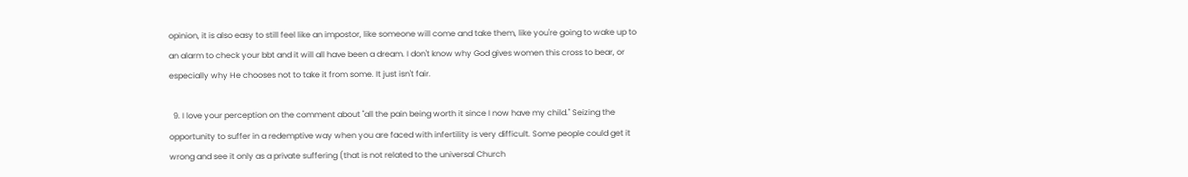opinion, it is also easy to still feel like an impostor, like someone will come and take them, like you're going to wake up to an alarm to check your bbt and it will all have been a dream. I don't know why God gives women this cross to bear, or especially why He chooses not to take it from some. It just isn't fair.

  9. I love your perception on the comment about "all the pain being worth it since I now have my child." Seizing the opportunity to suffer in a redemptive way when you are faced with infertility is very difficult. Some people could get it wrong and see it only as a private suffering (that is not related to the universal Church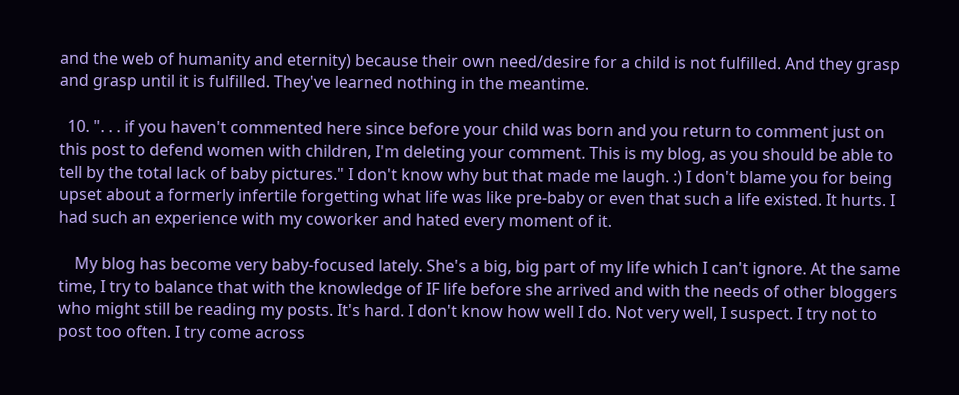and the web of humanity and eternity) because their own need/desire for a child is not fulfilled. And they grasp and grasp until it is fulfilled. They've learned nothing in the meantime.

  10. ". . . if you haven't commented here since before your child was born and you return to comment just on this post to defend women with children, I'm deleting your comment. This is my blog, as you should be able to tell by the total lack of baby pictures." I don't know why but that made me laugh. :) I don't blame you for being upset about a formerly infertile forgetting what life was like pre-baby or even that such a life existed. It hurts. I had such an experience with my coworker and hated every moment of it.

    My blog has become very baby-focused lately. She's a big, big part of my life which I can't ignore. At the same time, I try to balance that with the knowledge of IF life before she arrived and with the needs of other bloggers who might still be reading my posts. It's hard. I don't know how well I do. Not very well, I suspect. I try not to post too often. I try come across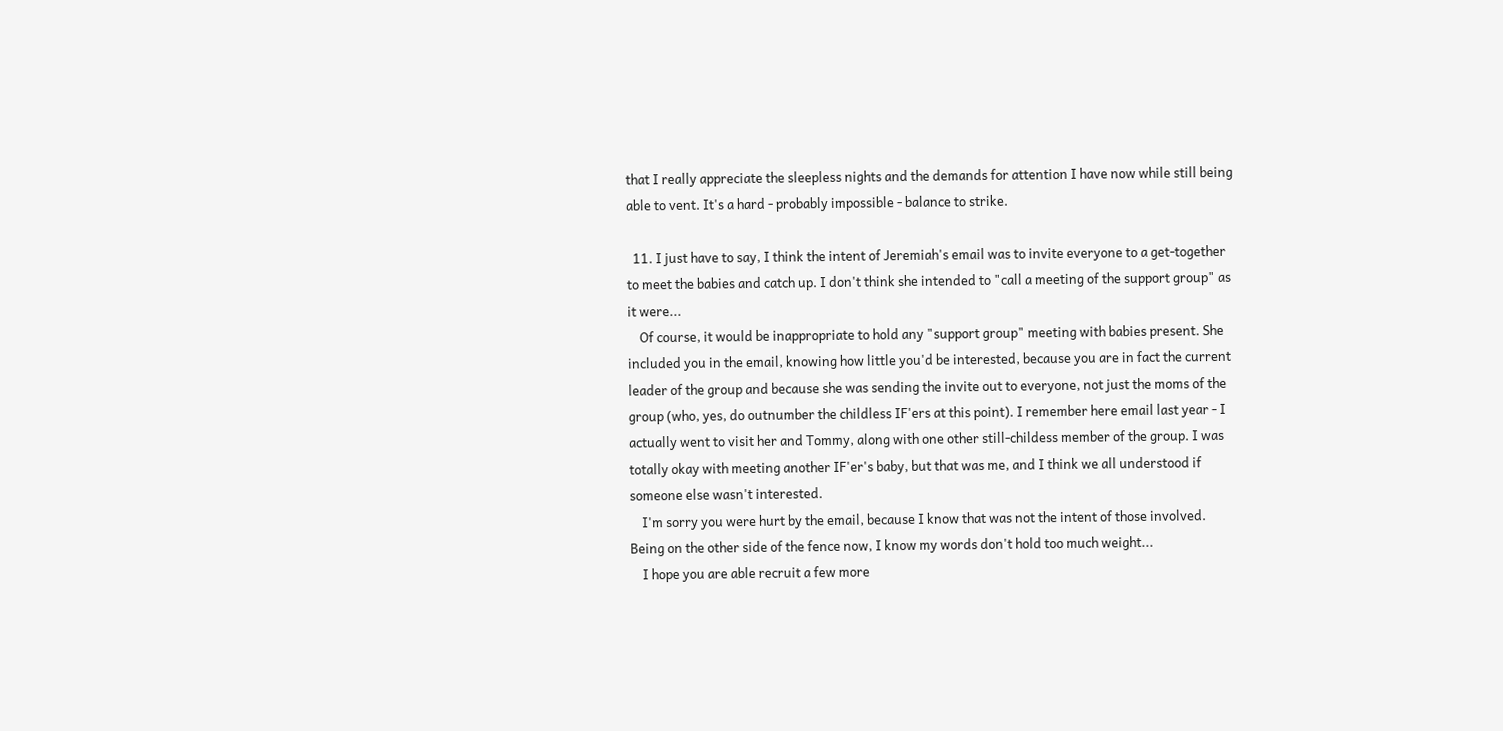that I really appreciate the sleepless nights and the demands for attention I have now while still being able to vent. It's a hard - probably impossible - balance to strike.

  11. I just have to say, I think the intent of Jeremiah's email was to invite everyone to a get-together to meet the babies and catch up. I don't think she intended to "call a meeting of the support group" as it were...
    Of course, it would be inappropriate to hold any "support group" meeting with babies present. She included you in the email, knowing how little you'd be interested, because you are in fact the current leader of the group and because she was sending the invite out to everyone, not just the moms of the group (who, yes, do outnumber the childless IF'ers at this point). I remember here email last year - I actually went to visit her and Tommy, along with one other still-childess member of the group. I was totally okay with meeting another IF'er's baby, but that was me, and I think we all understood if someone else wasn't interested.
    I'm sorry you were hurt by the email, because I know that was not the intent of those involved. Being on the other side of the fence now, I know my words don't hold too much weight...
    I hope you are able recruit a few more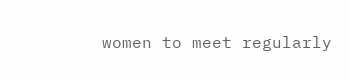women to meet regularly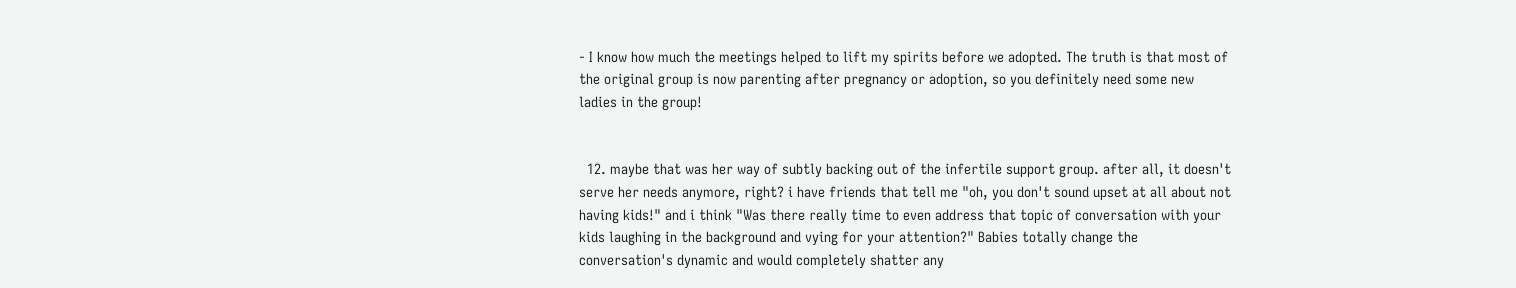- I know how much the meetings helped to lift my spirits before we adopted. The truth is that most of the original group is now parenting after pregnancy or adoption, so you definitely need some new ladies in the group!


  12. maybe that was her way of subtly backing out of the infertile support group. after all, it doesn't serve her needs anymore, right? i have friends that tell me "oh, you don't sound upset at all about not having kids!" and i think "Was there really time to even address that topic of conversation with your kids laughing in the background and vying for your attention?" Babies totally change the conversation's dynamic and would completely shatter any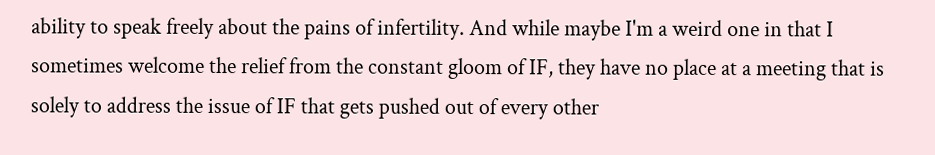ability to speak freely about the pains of infertility. And while maybe I'm a weird one in that I sometimes welcome the relief from the constant gloom of IF, they have no place at a meeting that is solely to address the issue of IF that gets pushed out of every other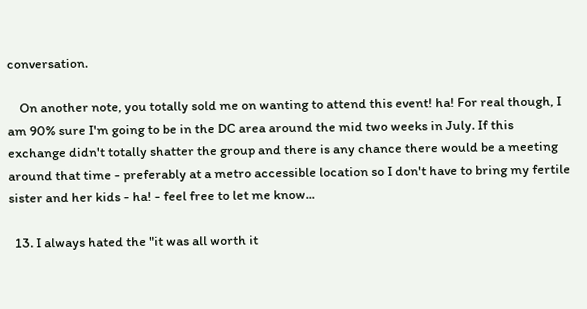conversation.

    On another note, you totally sold me on wanting to attend this event! ha! For real though, I am 90% sure I'm going to be in the DC area around the mid two weeks in July. If this exchange didn't totally shatter the group and there is any chance there would be a meeting around that time - preferably at a metro accessible location so I don't have to bring my fertile sister and her kids - ha! - feel free to let me know...

  13. I always hated the "it was all worth it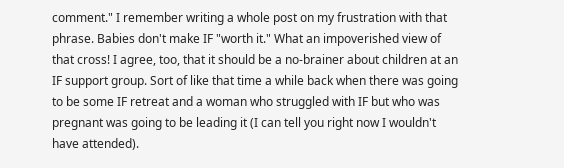comment." I remember writing a whole post on my frustration with that phrase. Babies don't make IF "worth it." What an impoverished view of that cross! I agree, too, that it should be a no-brainer about children at an IF support group. Sort of like that time a while back when there was going to be some IF retreat and a woman who struggled with IF but who was pregnant was going to be leading it (I can tell you right now I wouldn't have attended).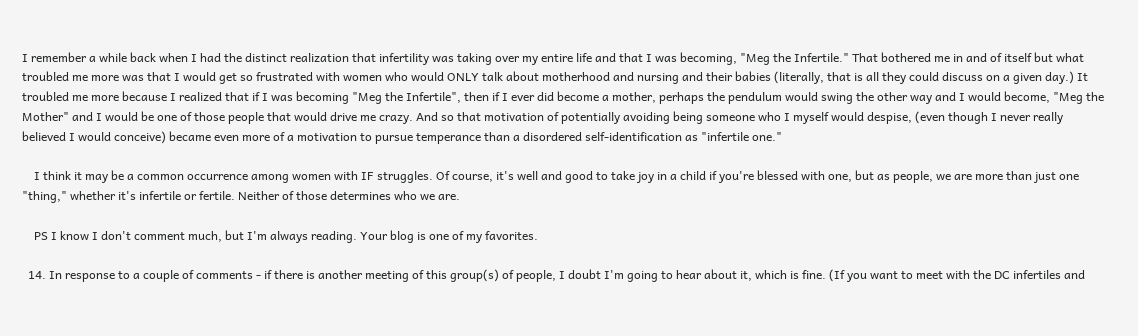I remember a while back when I had the distinct realization that infertility was taking over my entire life and that I was becoming, "Meg the Infertile." That bothered me in and of itself but what troubled me more was that I would get so frustrated with women who would ONLY talk about motherhood and nursing and their babies (literally, that is all they could discuss on a given day.) It troubled me more because I realized that if I was becoming "Meg the Infertile", then if I ever did become a mother, perhaps the pendulum would swing the other way and I would become, "Meg the Mother" and I would be one of those people that would drive me crazy. And so that motivation of potentially avoiding being someone who I myself would despise, (even though I never really believed I would conceive) became even more of a motivation to pursue temperance than a disordered self-identification as "infertile one."

    I think it may be a common occurrence among women with IF struggles. Of course, it's well and good to take joy in a child if you're blessed with one, but as people, we are more than just one "thing," whether it's infertile or fertile. Neither of those determines who we are.

    PS I know I don't comment much, but I'm always reading. Your blog is one of my favorites.

  14. In response to a couple of comments - if there is another meeting of this group(s) of people, I doubt I'm going to hear about it, which is fine. (If you want to meet with the DC infertiles and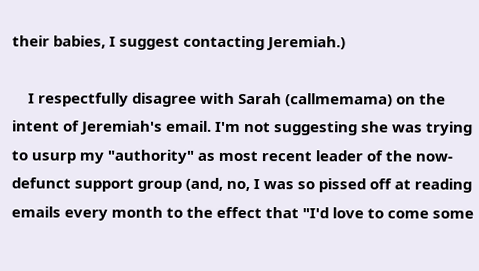their babies, I suggest contacting Jeremiah.)

    I respectfully disagree with Sarah (callmemama) on the intent of Jeremiah's email. I'm not suggesting she was trying to usurp my "authority" as most recent leader of the now-defunct support group (and, no, I was so pissed off at reading emails every month to the effect that "I'd love to come some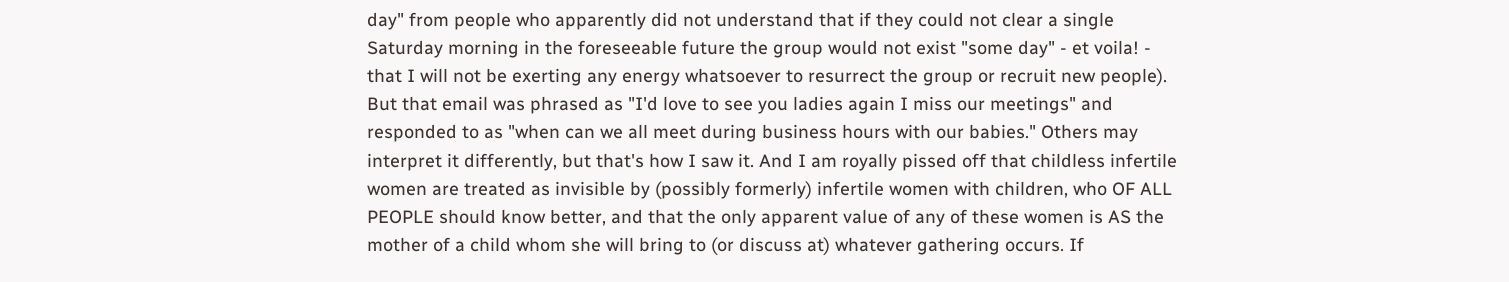day" from people who apparently did not understand that if they could not clear a single Saturday morning in the foreseeable future the group would not exist "some day" - et voila! - that I will not be exerting any energy whatsoever to resurrect the group or recruit new people). But that email was phrased as "I'd love to see you ladies again I miss our meetings" and responded to as "when can we all meet during business hours with our babies." Others may interpret it differently, but that's how I saw it. And I am royally pissed off that childless infertile women are treated as invisible by (possibly formerly) infertile women with children, who OF ALL PEOPLE should know better, and that the only apparent value of any of these women is AS the mother of a child whom she will bring to (or discuss at) whatever gathering occurs. If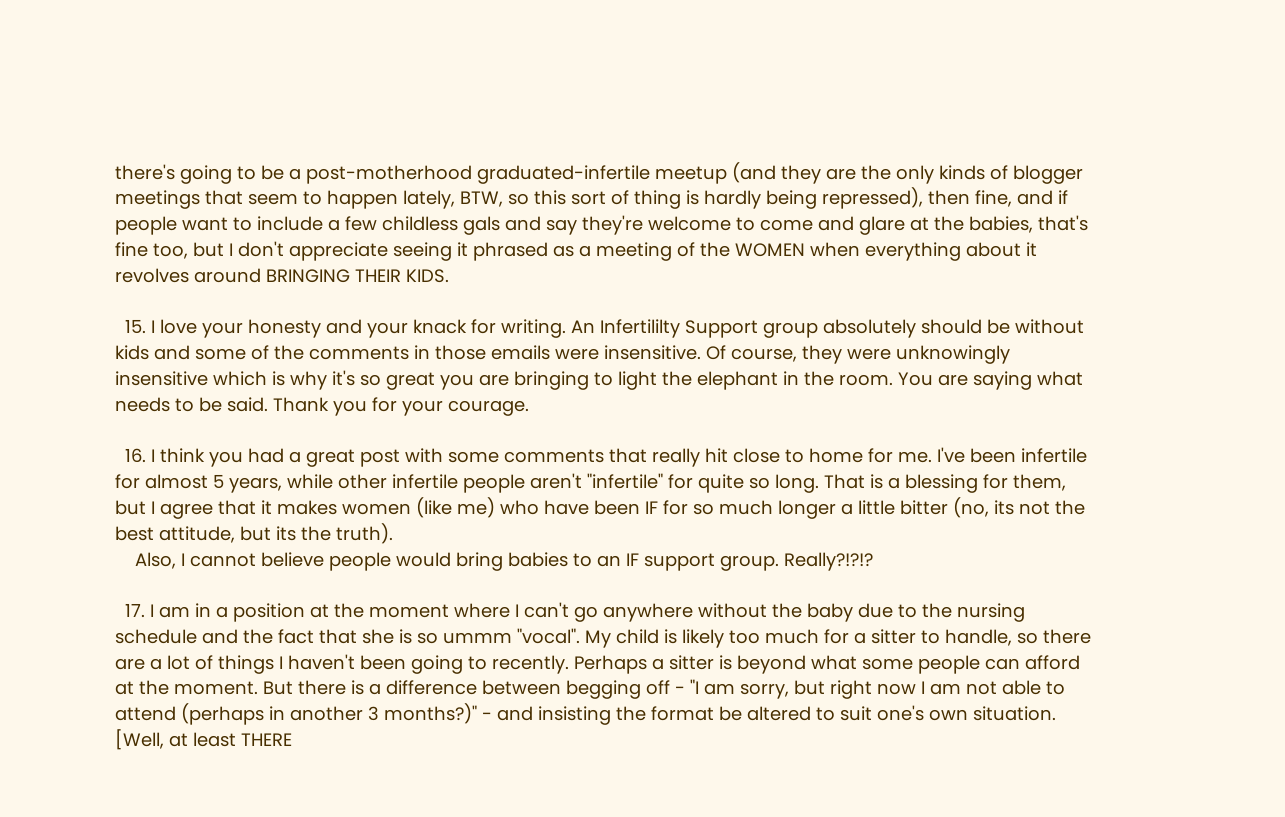there's going to be a post-motherhood graduated-infertile meetup (and they are the only kinds of blogger meetings that seem to happen lately, BTW, so this sort of thing is hardly being repressed), then fine, and if people want to include a few childless gals and say they're welcome to come and glare at the babies, that's fine too, but I don't appreciate seeing it phrased as a meeting of the WOMEN when everything about it revolves around BRINGING THEIR KIDS.

  15. I love your honesty and your knack for writing. An Infertililty Support group absolutely should be without kids and some of the comments in those emails were insensitive. Of course, they were unknowingly insensitive which is why it's so great you are bringing to light the elephant in the room. You are saying what needs to be said. Thank you for your courage.

  16. I think you had a great post with some comments that really hit close to home for me. I've been infertile for almost 5 years, while other infertile people aren't "infertile" for quite so long. That is a blessing for them, but I agree that it makes women (like me) who have been IF for so much longer a little bitter (no, its not the best attitude, but its the truth).
    Also, I cannot believe people would bring babies to an IF support group. Really?!?!?

  17. I am in a position at the moment where I can't go anywhere without the baby due to the nursing schedule and the fact that she is so ummm "vocal". My child is likely too much for a sitter to handle, so there are a lot of things I haven't been going to recently. Perhaps a sitter is beyond what some people can afford at the moment. But there is a difference between begging off - "I am sorry, but right now I am not able to attend (perhaps in another 3 months?)" - and insisting the format be altered to suit one's own situation. [Well, at least THERE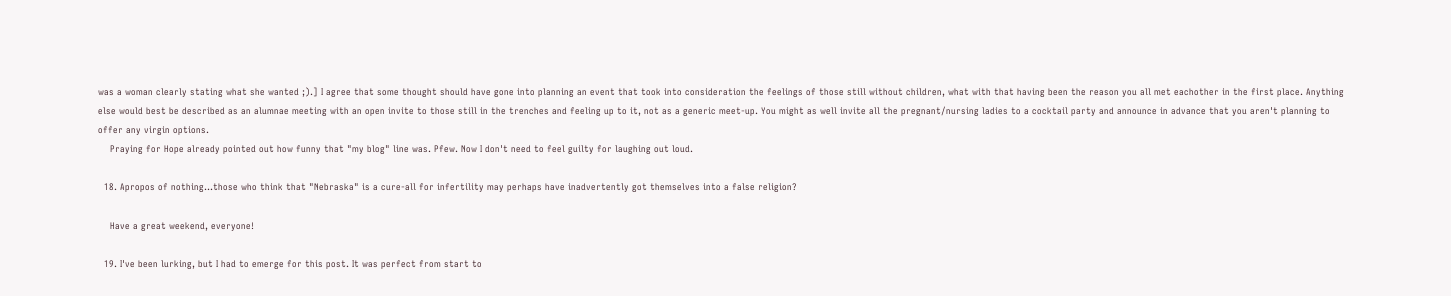was a woman clearly stating what she wanted ;).] I agree that some thought should have gone into planning an event that took into consideration the feelings of those still without children, what with that having been the reason you all met eachother in the first place. Anything else would best be described as an alumnae meeting with an open invite to those still in the trenches and feeling up to it, not as a generic meet-up. You might as well invite all the pregnant/nursing ladies to a cocktail party and announce in advance that you aren't planning to offer any virgin options.
    Praying for Hope already pointed out how funny that "my blog" line was. Pfew. Now I don't need to feel guilty for laughing out loud.

  18. Apropos of nothing...those who think that "Nebraska" is a cure-all for infertility may perhaps have inadvertently got themselves into a false religion?

    Have a great weekend, everyone!

  19. I've been lurking, but I had to emerge for this post. It was perfect from start to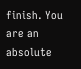finish. You are an absolute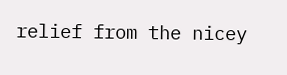relief from the nicey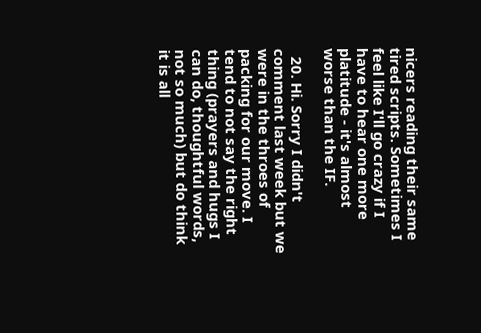nicers reading their same tired scripts. Sometimes I feel like I'll go crazy if I have to hear one more platitude - it's almost worse than the IF.

  20. Hi. Sorry I didn't comment last week but we were in the throes of packing for our move. I tend to not say the right thing (prayers and hugs I can do, thoughtful words, not so much) but do think it is all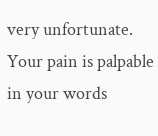very unfortunate. Your pain is palpable in your words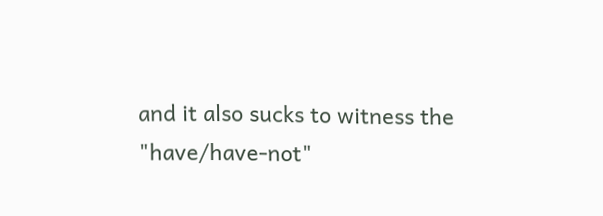and it also sucks to witness the "have/have-not"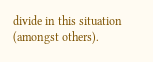divide in this situation (amongst others).